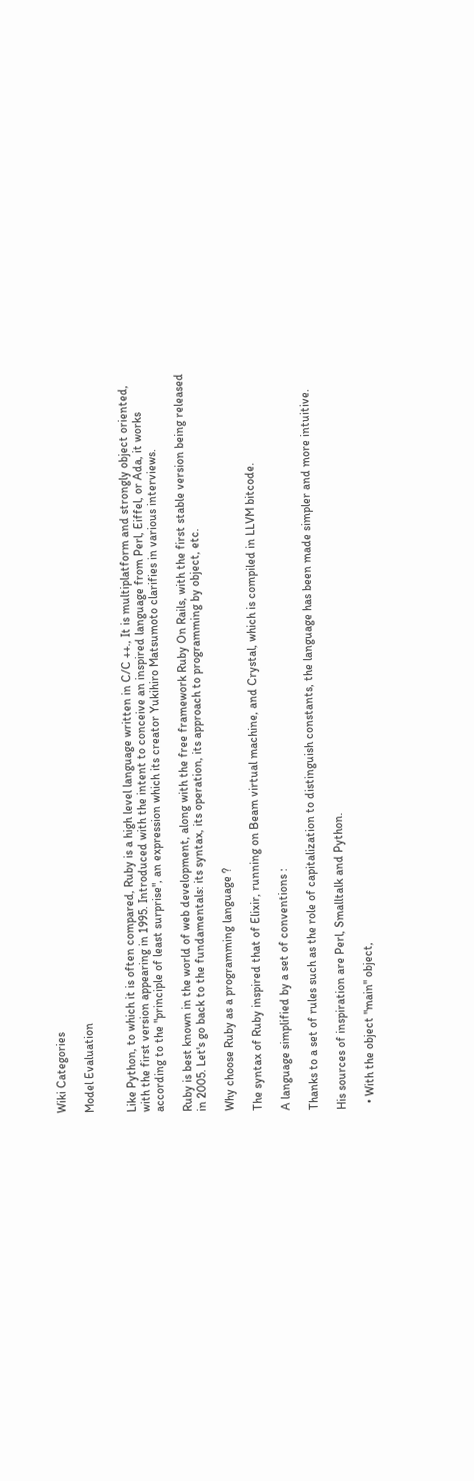Wiki Categories

Model Evaluation


Like Python, to which it is often compared, Ruby is a high level language written in C/C ++., It is multiplatform and strongly object oriented, with the first version appearing in 1995. Introduced with the intent to conceive an inspired language from Perl, Eiffel, or Ada, it works according to the "principle of least surprise", an expression which its creator Yukihiro Matsumoto clarifies in various interviews.

Ruby is best known in the world of web development, along with the free framework Ruby On Rails, with the first stable version being released in 2005. Let's go back to the fundamentals: its syntax, its operation, its approach to programming by object, etc.

Why choose Ruby as a programming language ?

The syntax of Ruby inspired that of Elixir, running on Beam virtual machine, and Crystal, which is compiled in LLVM bitcode.

A language simplified by a set of conventions :

Thanks to a set of rules such as the role of capitalization to distinguish constants, the language has been made simpler and more intuitive.

His sources of inspiration are Perl, Smalltalk and Python.

  • With the object "main" object,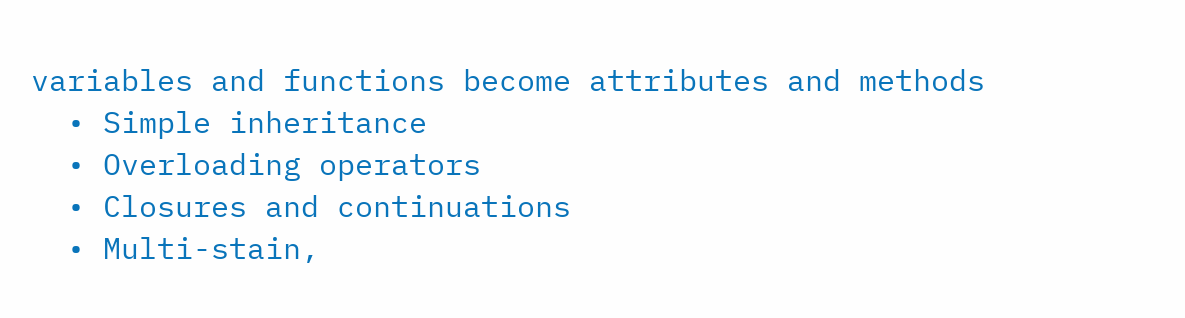variables and functions become attributes and methods
  • Simple inheritance
  • Overloading operators
  • Closures and continuations
  • Multi-stain,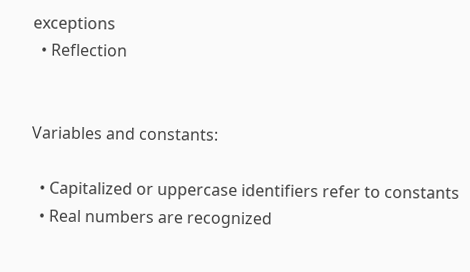exceptions
  • Reflection


Variables and constants:

  • Capitalized or uppercase identifiers refer to constants
  • Real numbers are recognized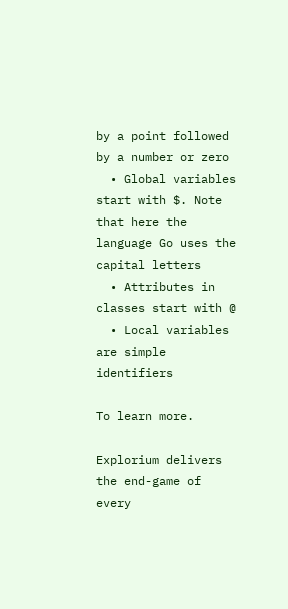by a point followed by a number or zero
  • Global variables start with $. Note that here the language Go uses the capital letters
  • Attributes in classes start with @
  • Local variables are simple identifiers

To learn more.

Explorium delivers the end-game of every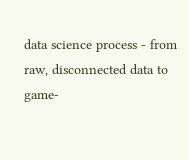data science process - from raw, disconnected data to game-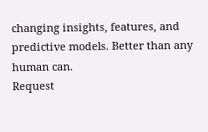changing insights, features, and predictive models. Better than any human can.
Request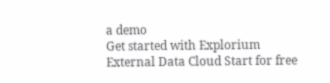a demo
Get started with Explorium External Data Cloud Start for free